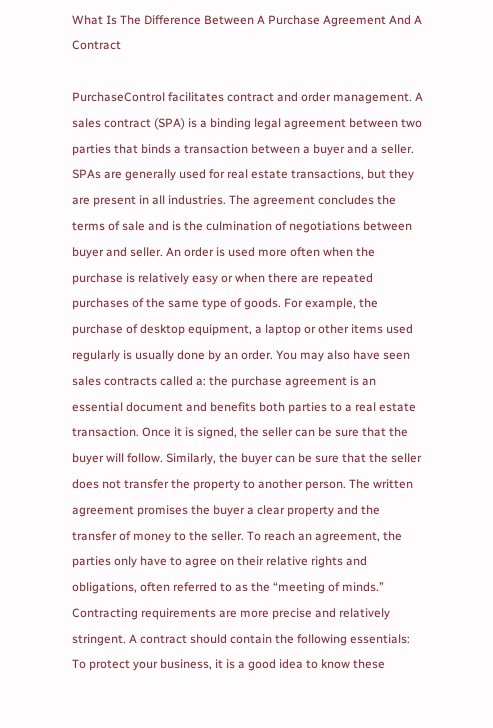What Is The Difference Between A Purchase Agreement And A Contract

PurchaseControl facilitates contract and order management. A sales contract (SPA) is a binding legal agreement between two parties that binds a transaction between a buyer and a seller. SPAs are generally used for real estate transactions, but they are present in all industries. The agreement concludes the terms of sale and is the culmination of negotiations between buyer and seller. An order is used more often when the purchase is relatively easy or when there are repeated purchases of the same type of goods. For example, the purchase of desktop equipment, a laptop or other items used regularly is usually done by an order. You may also have seen sales contracts called a: the purchase agreement is an essential document and benefits both parties to a real estate transaction. Once it is signed, the seller can be sure that the buyer will follow. Similarly, the buyer can be sure that the seller does not transfer the property to another person. The written agreement promises the buyer a clear property and the transfer of money to the seller. To reach an agreement, the parties only have to agree on their relative rights and obligations, often referred to as the “meeting of minds.” Contracting requirements are more precise and relatively stringent. A contract should contain the following essentials: To protect your business, it is a good idea to know these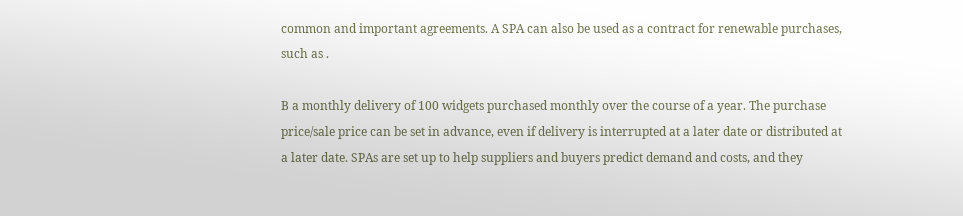common and important agreements. A SPA can also be used as a contract for renewable purchases, such as .

B a monthly delivery of 100 widgets purchased monthly over the course of a year. The purchase price/sale price can be set in advance, even if delivery is interrupted at a later date or distributed at a later date. SPAs are set up to help suppliers and buyers predict demand and costs, and they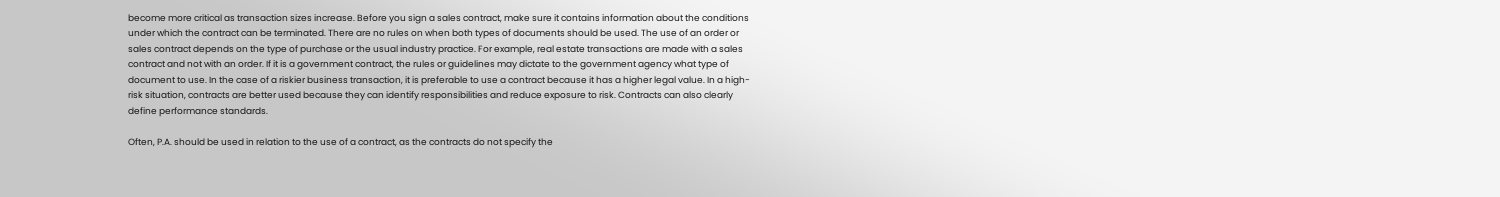become more critical as transaction sizes increase. Before you sign a sales contract, make sure it contains information about the conditions under which the contract can be terminated. There are no rules on when both types of documents should be used. The use of an order or sales contract depends on the type of purchase or the usual industry practice. For example, real estate transactions are made with a sales contract and not with an order. If it is a government contract, the rules or guidelines may dictate to the government agency what type of document to use. In the case of a riskier business transaction, it is preferable to use a contract because it has a higher legal value. In a high-risk situation, contracts are better used because they can identify responsibilities and reduce exposure to risk. Contracts can also clearly define performance standards.

Often, P.A. should be used in relation to the use of a contract, as the contracts do not specify the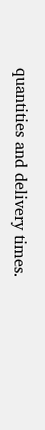quantities and delivery times.